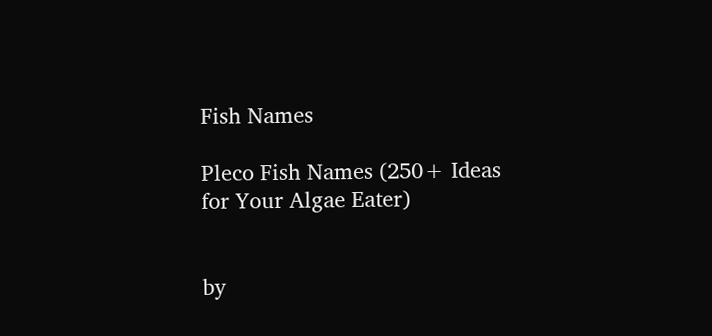Fish Names

Pleco Fish Names (250+ Ideas for Your Algae Eater)


by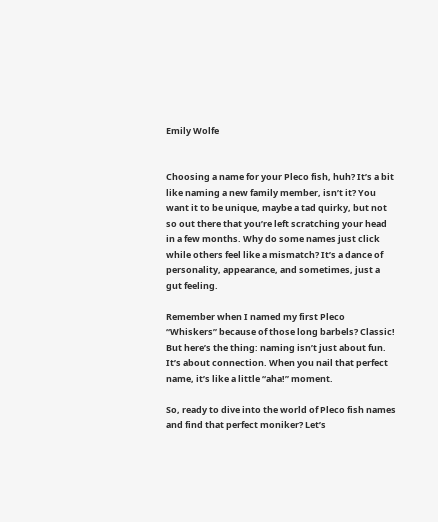Emily Wolfe


Choosing a name for your Pleco fish, huh? It’s a bit like naming a new family member, isn’t it? You want it to be unique, maybe a tad quirky, but not so out there that you’re left scratching your head in a few months. Why do some names just click while others feel like a mismatch? It’s a dance of personality, appearance, and sometimes, just a gut feeling.

Remember when I named my first Pleco “Whiskers” because of those long barbels? Classic! But here’s the thing: naming isn’t just about fun. It’s about connection. When you nail that perfect name, it’s like a little “aha!” moment.

So, ready to dive into the world of Pleco fish names and find that perfect moniker? Let’s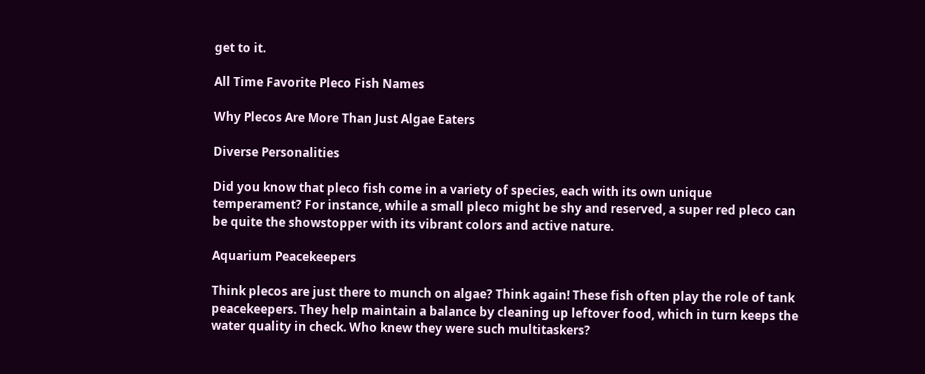get to it.

All Time Favorite Pleco Fish Names

Why Plecos Are More Than Just Algae Eaters

Diverse Personalities

Did you know that pleco fish come in a variety of species, each with its own unique temperament? For instance, while a small pleco might be shy and reserved, a super red pleco can be quite the showstopper with its vibrant colors and active nature.

Aquarium Peacekeepers

Think plecos are just there to munch on algae? Think again! These fish often play the role of tank peacekeepers. They help maintain a balance by cleaning up leftover food, which in turn keeps the water quality in check. Who knew they were such multitaskers?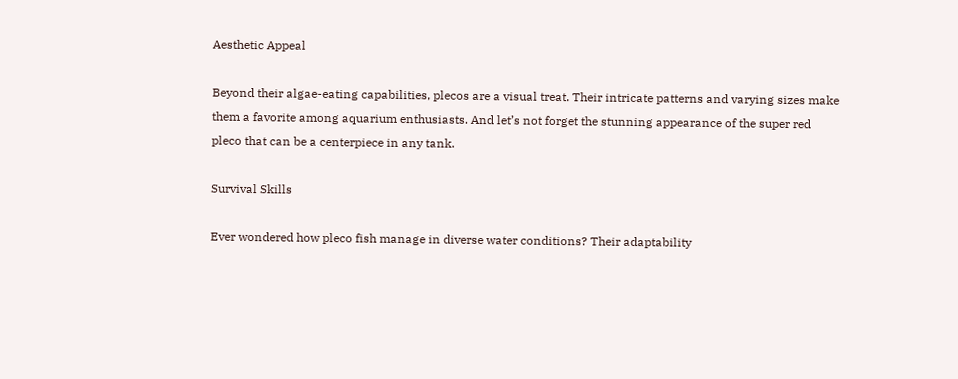Aesthetic Appeal

Beyond their algae-eating capabilities, plecos are a visual treat. Their intricate patterns and varying sizes make them a favorite among aquarium enthusiasts. And let’s not forget the stunning appearance of the super red pleco that can be a centerpiece in any tank.

Survival Skills

Ever wondered how pleco fish manage in diverse water conditions? Their adaptability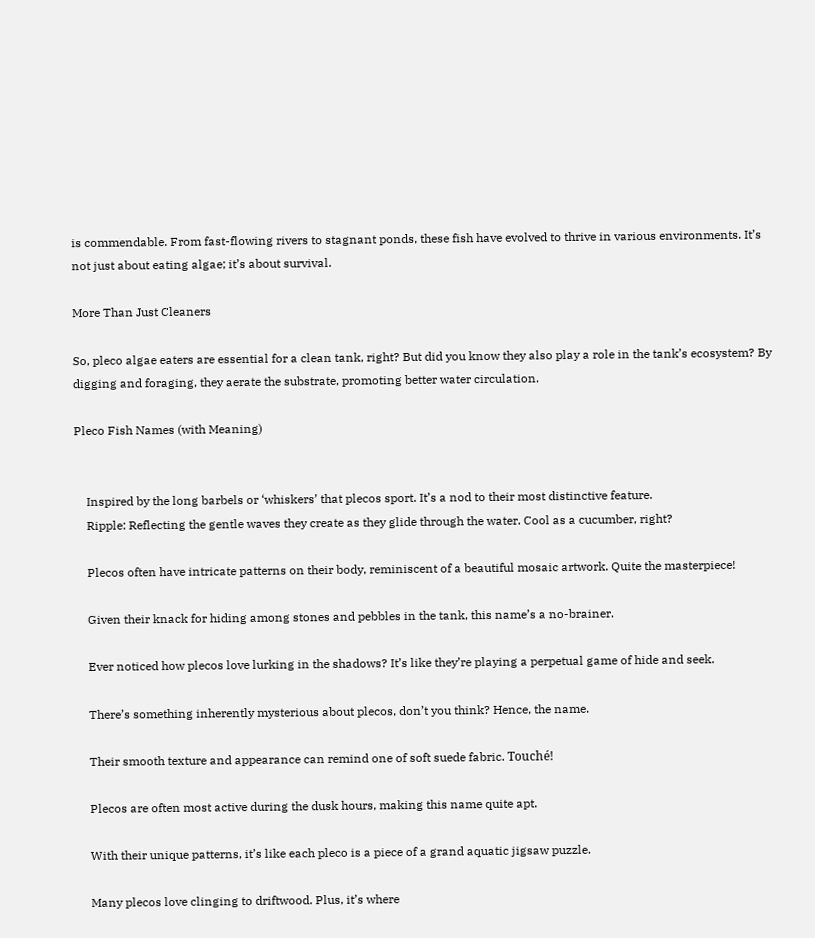is commendable. From fast-flowing rivers to stagnant ponds, these fish have evolved to thrive in various environments. It’s not just about eating algae; it’s about survival.

More Than Just Cleaners

So, pleco algae eaters are essential for a clean tank, right? But did you know they also play a role in the tank’s ecosystem? By digging and foraging, they aerate the substrate, promoting better water circulation.

Pleco Fish Names (with Meaning)


    Inspired by the long barbels or ‘whiskers’ that plecos sport. It’s a nod to their most distinctive feature.
    Ripple: Reflecting the gentle waves they create as they glide through the water. Cool as a cucumber, right?

    Plecos often have intricate patterns on their body, reminiscent of a beautiful mosaic artwork. Quite the masterpiece!

    Given their knack for hiding among stones and pebbles in the tank, this name’s a no-brainer.

    Ever noticed how plecos love lurking in the shadows? It’s like they’re playing a perpetual game of hide and seek.

    There’s something inherently mysterious about plecos, don’t you think? Hence, the name.

    Their smooth texture and appearance can remind one of soft suede fabric. Touché!

    Plecos are often most active during the dusk hours, making this name quite apt.

    With their unique patterns, it’s like each pleco is a piece of a grand aquatic jigsaw puzzle.

    Many plecos love clinging to driftwood. Plus, it’s where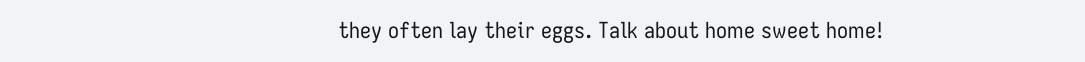they often lay their eggs. Talk about home sweet home!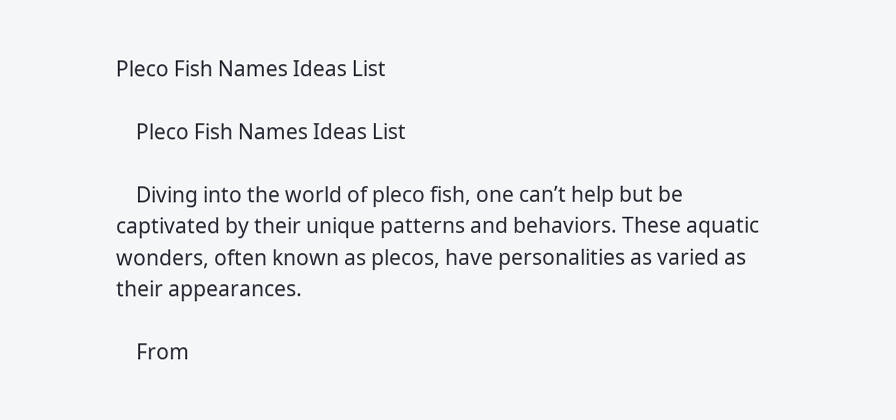Pleco Fish Names Ideas List

    Pleco Fish Names Ideas List

    Diving into the world of pleco fish, one can’t help but be captivated by their unique patterns and behaviors. These aquatic wonders, often known as plecos, have personalities as varied as their appearances.

    From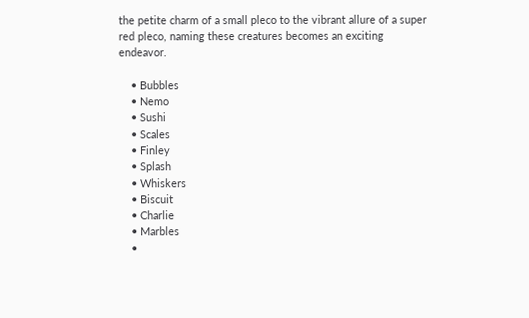the petite charm of a small pleco to the vibrant allure of a super red pleco, naming these creatures becomes an exciting endeavor.

    • Bubbles
    • Nemo
    • Sushi
    • Scales
    • Finley
    • Splash
    • Whiskers
    • Biscuit
    • Charlie
    • Marbles
    •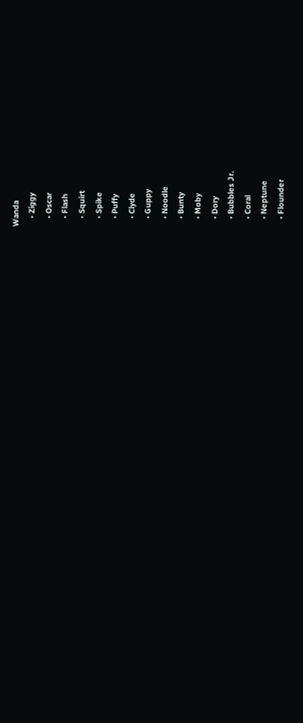Wanda
    • Ziggy
    • Oscar
    • Flash
    • Squirt
    • Spike
    • Puffy
    • Clyde
    • Guppy
    • Noodle
    • Bunty
    • Moby
    • Dory
    • Bubbles Jr.
    • Coral
    • Neptune
    • Flounder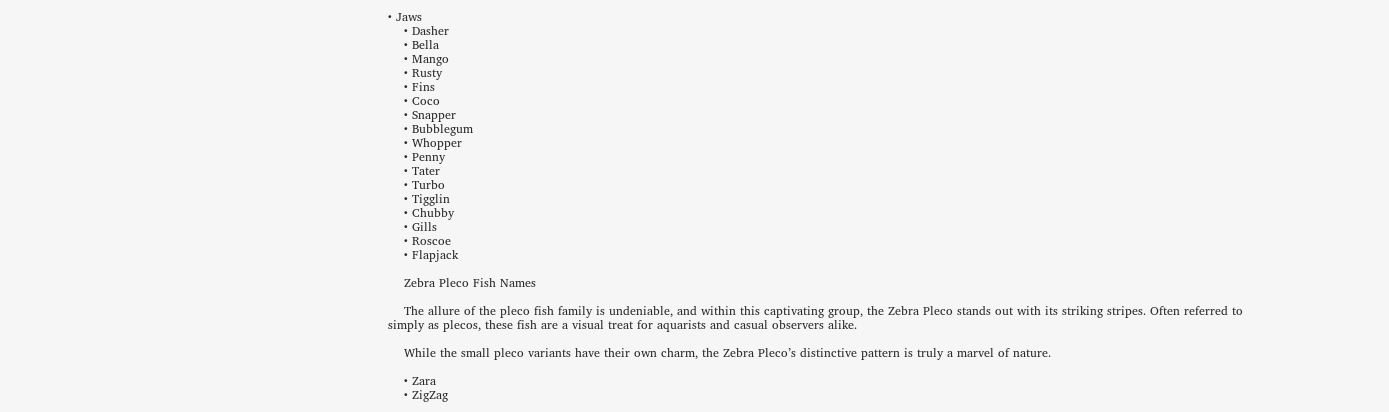• Jaws
    • Dasher
    • Bella
    • Mango
    • Rusty
    • Fins
    • Coco
    • Snapper
    • Bubblegum
    • Whopper
    • Penny
    • Tater
    • Turbo
    • Tigglin
    • Chubby
    • Gills
    • Roscoe
    • Flapjack

    Zebra Pleco Fish Names

    The allure of the pleco fish family is undeniable, and within this captivating group, the Zebra Pleco stands out with its striking stripes. Often referred to simply as plecos, these fish are a visual treat for aquarists and casual observers alike.

    While the small pleco variants have their own charm, the Zebra Pleco’s distinctive pattern is truly a marvel of nature.

    • Zara
    • ZigZag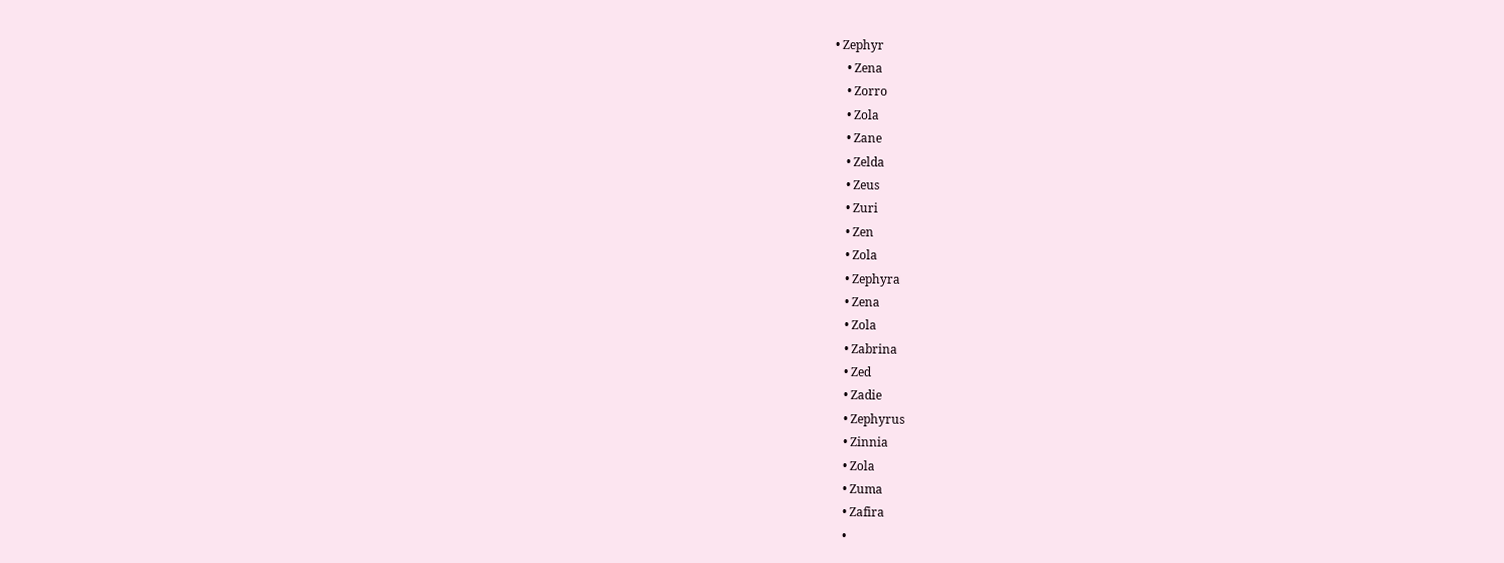• Zephyr
    • Zena
    • Zorro
    • Zola
    • Zane
    • Zelda
    • Zeus
    • Zuri
    • Zen
    • Zola
    • Zephyra
    • Zena
    • Zola
    • Zabrina
    • Zed
    • Zadie
    • Zephyrus
    • Zinnia
    • Zola
    • Zuma
    • Zafira
    •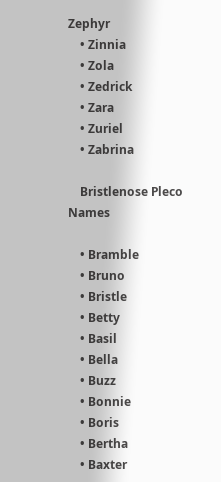Zephyr
    • Zinnia
    • Zola
    • Zedrick
    • Zara
    • Zuriel
    • Zabrina

    Bristlenose Pleco Names

    • Bramble
    • Bruno
    • Bristle
    • Betty
    • Basil
    • Bella
    • Buzz
    • Bonnie
    • Boris
    • Bertha
    • Baxter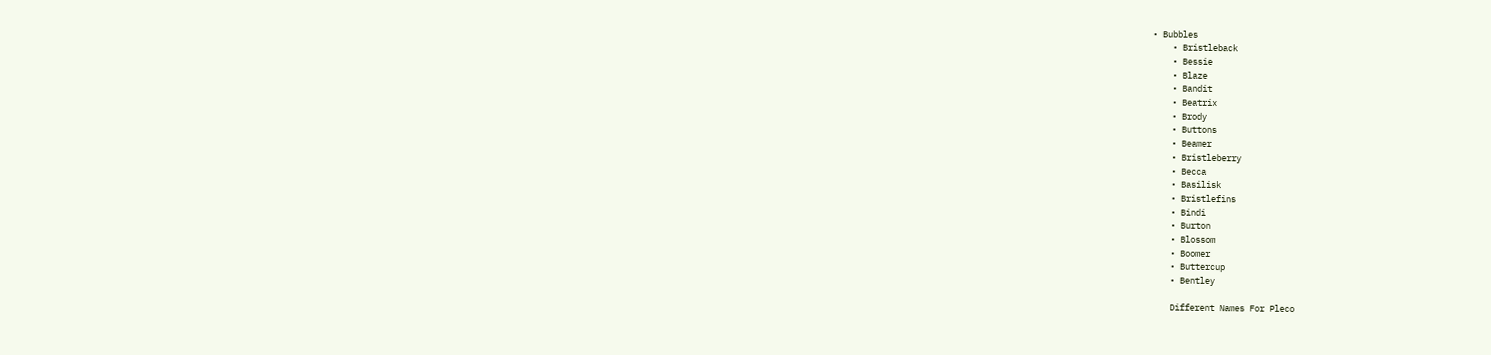• Bubbles
    • Bristleback
    • Bessie
    • Blaze
    • Bandit
    • Beatrix
    • Brody
    • Buttons
    • Beamer
    • Bristleberry
    • Becca
    • Basilisk
    • Bristlefins
    • Bindi
    • Burton
    • Blossom
    • Boomer
    • Buttercup
    • Bentley

    Different Names For Pleco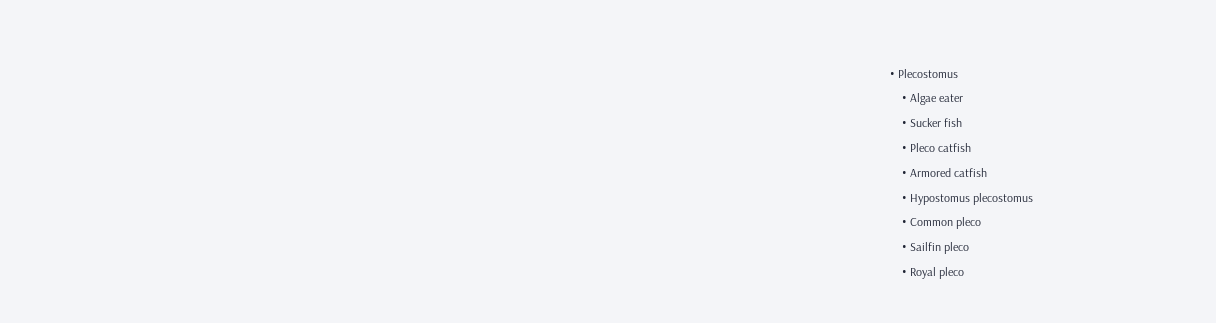• Plecostomus
    • Algae eater
    • Sucker fish
    • Pleco catfish
    • Armored catfish
    • Hypostomus plecostomus
    • Common pleco
    • Sailfin pleco
    • Royal pleco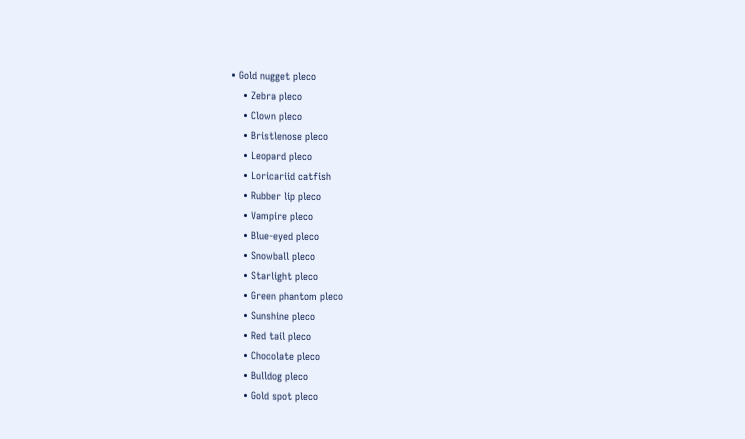• Gold nugget pleco
    • Zebra pleco
    • Clown pleco
    • Bristlenose pleco
    • Leopard pleco
    • Loricariid catfish
    • Rubber lip pleco
    • Vampire pleco
    • Blue-eyed pleco
    • Snowball pleco
    • Starlight pleco
    • Green phantom pleco
    • Sunshine pleco
    • Red tail pleco
    • Chocolate pleco
    • Bulldog pleco
    • Gold spot pleco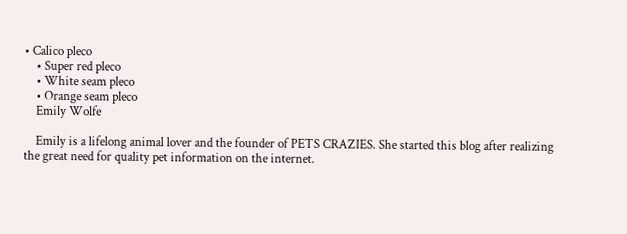• Calico pleco
    • Super red pleco
    • White seam pleco
    • Orange seam pleco
    Emily Wolfe

    Emily is a lifelong animal lover and the founder of PETS CRAZIES. She started this blog after realizing the great need for quality pet information on the internet.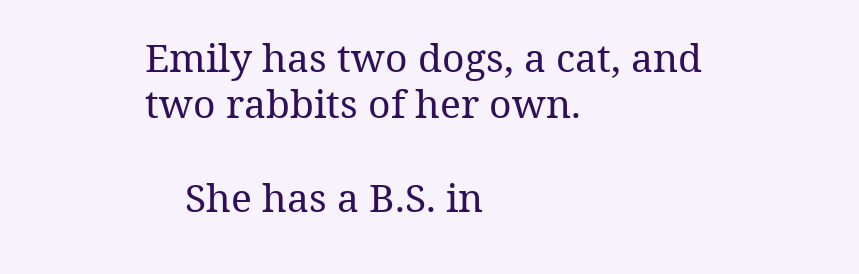Emily has two dogs, a cat, and two rabbits of her own.

    She has a B.S. in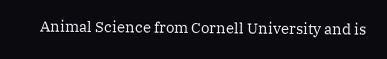Animal Science from Cornell University and is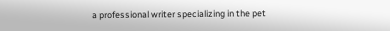a professional writer specializing in the pet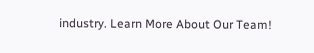industry. Learn More About Our Team!